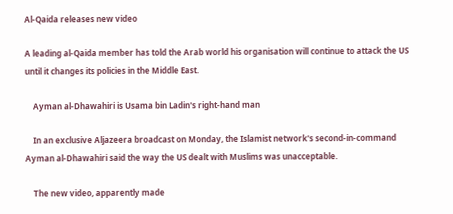Al-Qaida releases new video

A leading al-Qaida member has told the Arab world his organisation will continue to attack the US until it changes its policies in the Middle East.

    Ayman al-Dhawahiri is Usama bin Ladin's right-hand man

    In an exclusive Aljazeera broadcast on Monday, the Islamist network's second-in-command Ayman al-Dhawahiri said the way the US dealt with Muslims was unacceptable.

    The new video, apparently made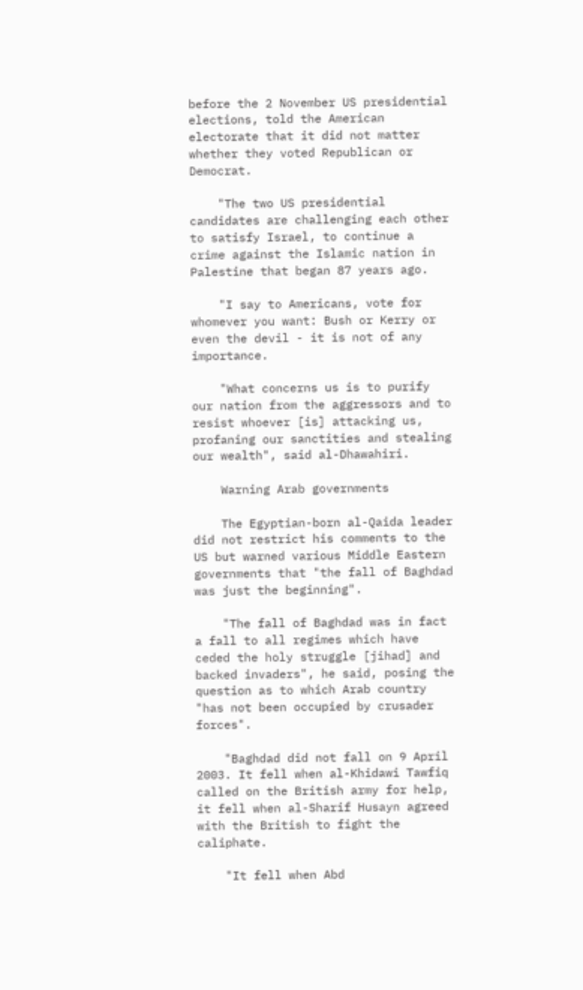before the 2 November US presidential elections, told the American electorate that it did not matter whether they voted Republican or Democrat.

    "The two US presidential candidates are challenging each other to satisfy Israel, to continue a crime against the Islamic nation in Palestine that began 87 years ago.

    "I say to Americans, vote for whomever you want: Bush or Kerry or even the devil - it is not of any importance.

    "What concerns us is to purify our nation from the aggressors and to resist whoever [is] attacking us, profaning our sanctities and stealing our wealth", said al-Dhawahiri.

    Warning Arab governments

    The Egyptian-born al-Qaida leader did not restrict his comments to the US but warned various Middle Eastern governments that "the fall of Baghdad was just the beginning".

    "The fall of Baghdad was in fact a fall to all regimes which have ceded the holy struggle [jihad] and backed invaders", he said, posing the question as to which Arab country "has not been occupied by crusader forces".

    "Baghdad did not fall on 9 April 2003. It fell when al-Khidawi Tawfiq called on the British army for help, it fell when al-Sharif Husayn agreed with the British to fight the caliphate.

    "It fell when Abd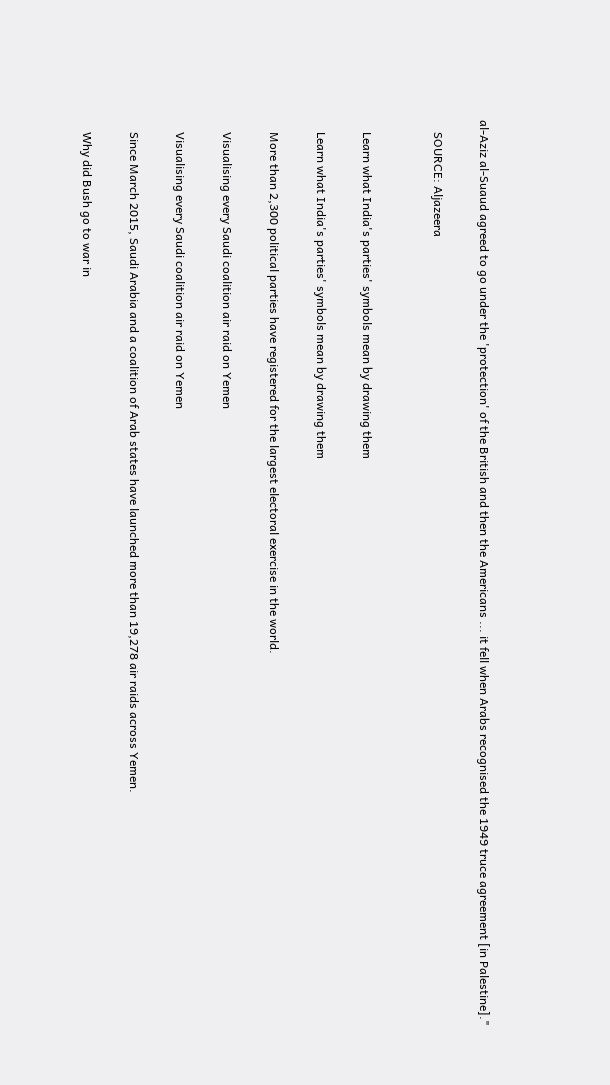al-Aziz al-Suaud agreed to go under the 'protection' of the British and then the Americans ... it fell when Arabs recognised the 1949 truce agreement [in Palestine]."

    SOURCE: Aljazeera


    Learn what India's parties' symbols mean by drawing them

    Learn what India's parties' symbols mean by drawing them

    More than 2,300 political parties have registered for the largest electoral exercise in the world.

    Visualising every Saudi coalition air raid on Yemen

    Visualising every Saudi coalition air raid on Yemen

    Since March 2015, Saudi Arabia and a coalition of Arab states have launched more than 19,278 air raids across Yemen.

    Why did Bush go to war in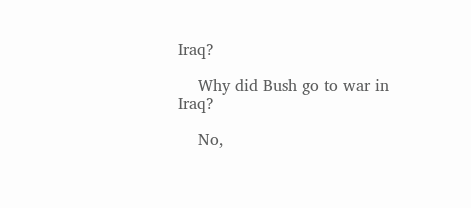Iraq?

    Why did Bush go to war in Iraq?

    No,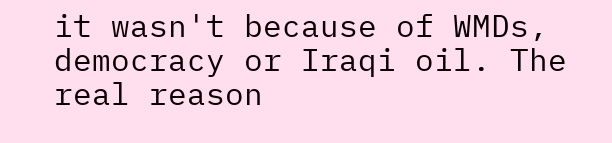it wasn't because of WMDs, democracy or Iraqi oil. The real reason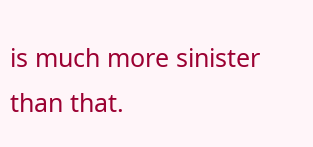is much more sinister than that.